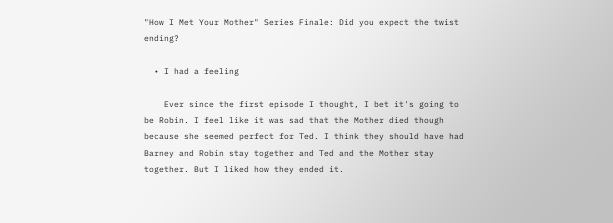"How I Met Your Mother" Series Finale: Did you expect the twist ending?

  • I had a feeling

    Ever since the first episode I thought, I bet it's going to be Robin. I feel like it was sad that the Mother died though because she seemed perfect for Ted. I think they should have had Barney and Robin stay together and Ted and the Mother stay together. But I liked how they ended it.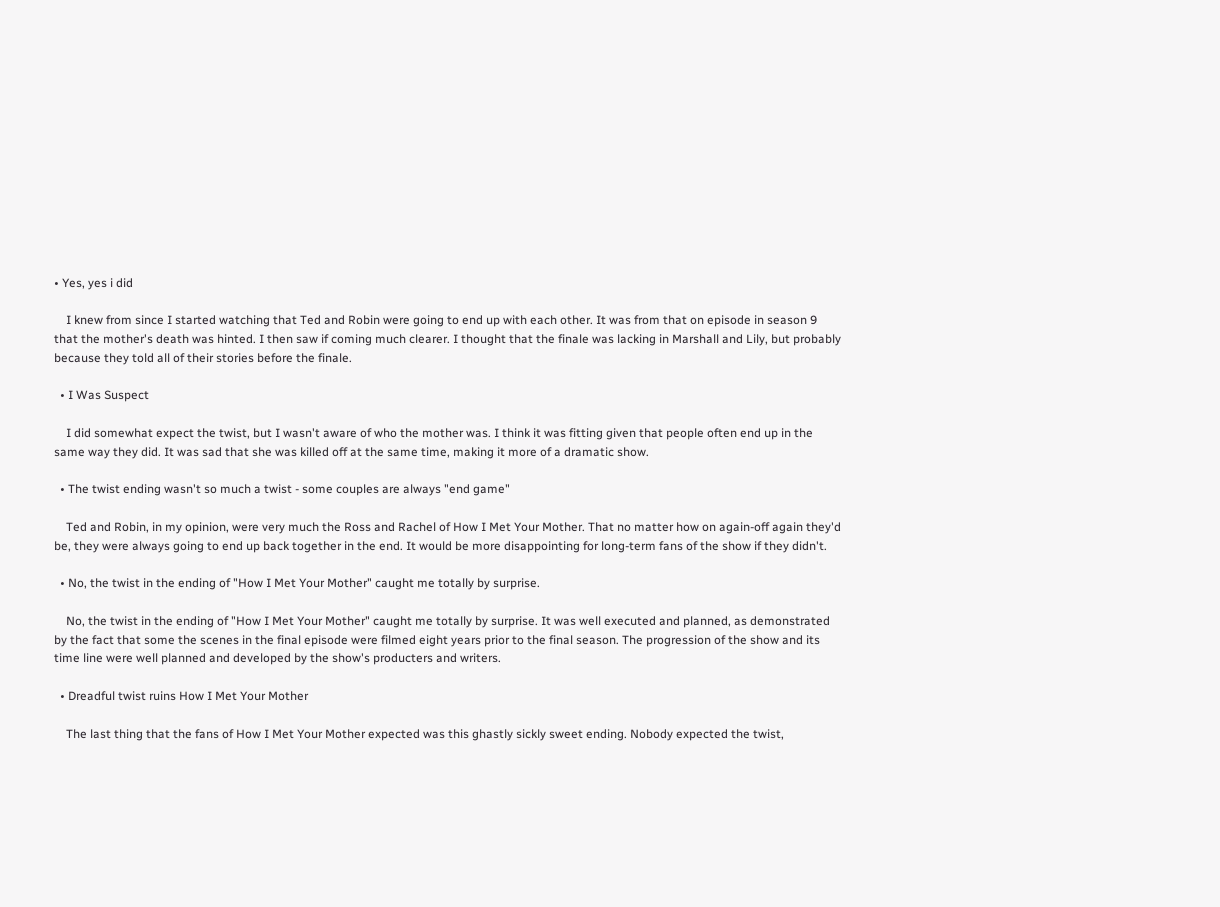• Yes, yes i did

    I knew from since I started watching that Ted and Robin were going to end up with each other. It was from that on episode in season 9 that the mother's death was hinted. I then saw if coming much clearer. I thought that the finale was lacking in Marshall and Lily, but probably because they told all of their stories before the finale.

  • I Was Suspect

    I did somewhat expect the twist, but I wasn't aware of who the mother was. I think it was fitting given that people often end up in the same way they did. It was sad that she was killed off at the same time, making it more of a dramatic show.

  • The twist ending wasn't so much a twist - some couples are always "end game"

    Ted and Robin, in my opinion, were very much the Ross and Rachel of How I Met Your Mother. That no matter how on again-off again they'd be, they were always going to end up back together in the end. It would be more disappointing for long-term fans of the show if they didn't.

  • No, the twist in the ending of "How I Met Your Mother" caught me totally by surprise.

    No, the twist in the ending of "How I Met Your Mother" caught me totally by surprise. It was well executed and planned, as demonstrated by the fact that some the scenes in the final episode were filmed eight years prior to the final season. The progression of the show and its time line were well planned and developed by the show's producters and writers.

  • Dreadful twist ruins How I Met Your Mother

    The last thing that the fans of How I Met Your Mother expected was this ghastly sickly sweet ending. Nobody expected the twist,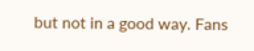but not in a good way. Fans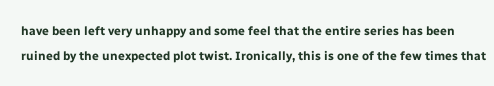have been left very unhappy and some feel that the entire series has been ruined by the unexpected plot twist. Ironically, this is one of the few times that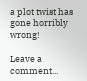a plot twist has gone horribly wrong!

Leave a comment...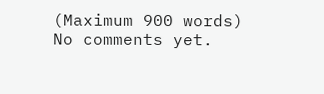(Maximum 900 words)
No comments yet.